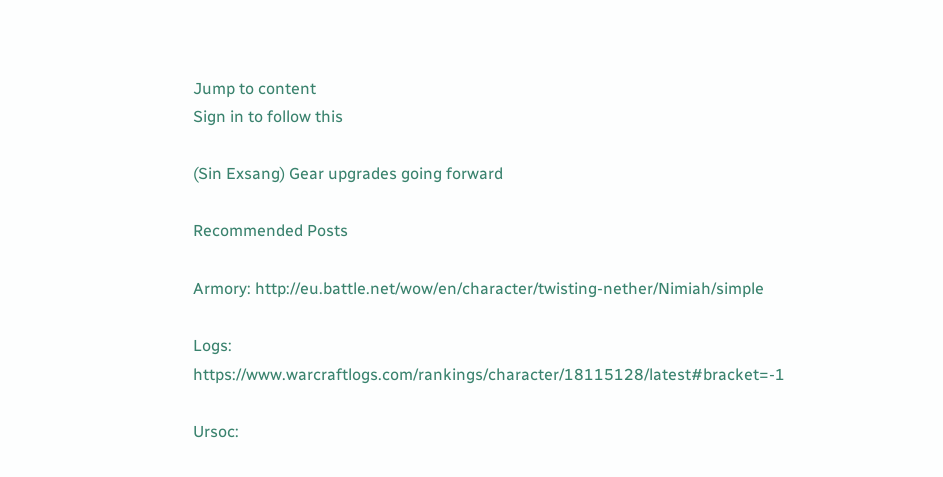Jump to content
Sign in to follow this

(Sin Exsang) Gear upgrades going forward

Recommended Posts

Armory: http://eu.battle.net/wow/en/character/twisting-nether/Nimiah/simple

Logs: https://www.warcraftlogs.com/rankings/character/18115128/latest#bracket=-1

Ursoc: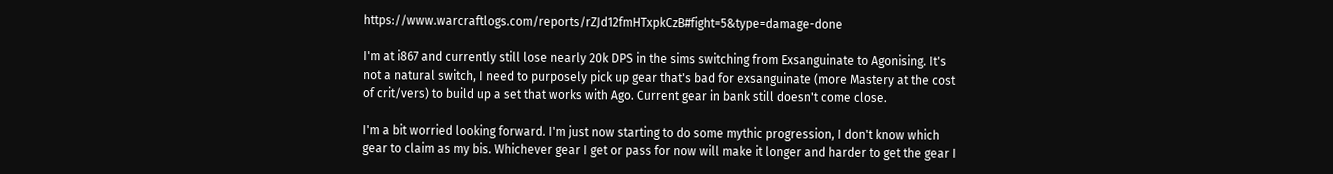https://www.warcraftlogs.com/reports/rZJd12fmHTxpkCzB#fight=5&type=damage-done

I'm at i867 and currently still lose nearly 20k DPS in the sims switching from Exsanguinate to Agonising. It's not a natural switch, I need to purposely pick up gear that's bad for exsanguinate (more Mastery at the cost of crit/vers) to build up a set that works with Ago. Current gear in bank still doesn't come close.

I'm a bit worried looking forward. I'm just now starting to do some mythic progression, I don't know which gear to claim as my bis. Whichever gear I get or pass for now will make it longer and harder to get the gear I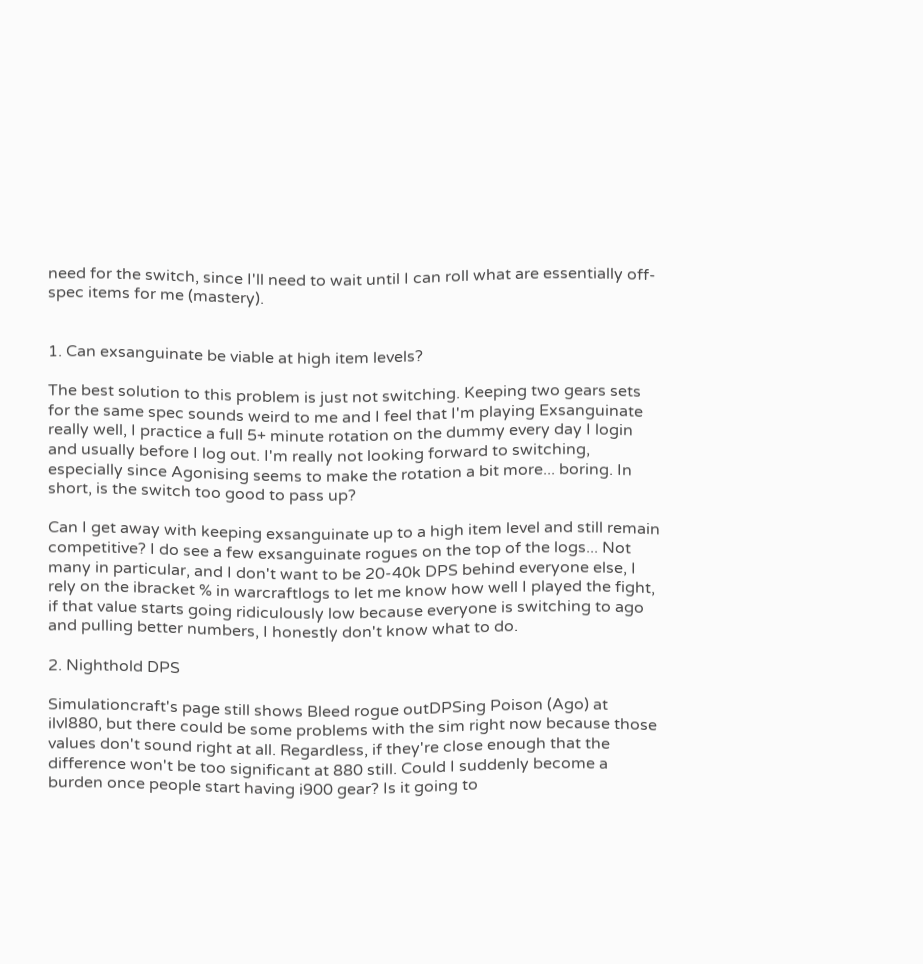need for the switch, since I'll need to wait until I can roll what are essentially off-spec items for me (mastery).


1. Can exsanguinate be viable at high item levels?

The best solution to this problem is just not switching. Keeping two gears sets for the same spec sounds weird to me and I feel that I'm playing Exsanguinate really well, I practice a full 5+ minute rotation on the dummy every day I login and usually before I log out. I'm really not looking forward to switching, especially since Agonising seems to make the rotation a bit more... boring. In short, is the switch too good to pass up?

Can I get away with keeping exsanguinate up to a high item level and still remain competitive? I do see a few exsanguinate rogues on the top of the logs... Not many in particular, and I don't want to be 20-40k DPS behind everyone else, I rely on the ibracket % in warcraftlogs to let me know how well I played the fight, if that value starts going ridiculously low because everyone is switching to ago and pulling better numbers, I honestly don't know what to do.

2. Nighthold DPS

Simulationcraft's page still shows Bleed rogue outDPSing Poison (Ago) at ilvl880, but there could be some problems with the sim right now because those values don't sound right at all. Regardless, if they're close enough that the difference won't be too significant at 880 still. Could I suddenly become a burden once people start having i900 gear? Is it going to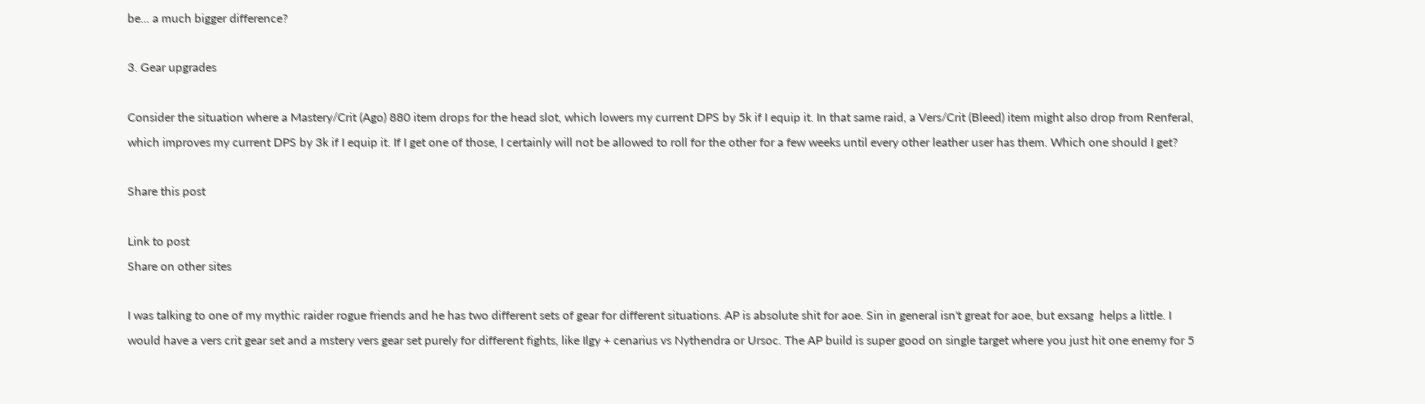be... a much bigger difference?

3. Gear upgrades

Consider the situation where a Mastery/Crit (Ago) 880 item drops for the head slot, which lowers my current DPS by 5k if I equip it. In that same raid, a Vers/Crit (Bleed) item might also drop from Renferal, which improves my current DPS by 3k if I equip it. If I get one of those, I certainly will not be allowed to roll for the other for a few weeks until every other leather user has them. Which one should I get?

Share this post

Link to post
Share on other sites

I was talking to one of my mythic raider rogue friends and he has two different sets of gear for different situations. AP is absolute shit for aoe. Sin in general isn't great for aoe, but exsang  helps a little. I would have a vers crit gear set and a mstery vers gear set purely for different fights, like Ilgy + cenarius vs Nythendra or Ursoc. The AP build is super good on single target where you just hit one enemy for 5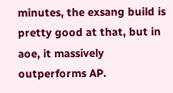minutes, the exsang build is pretty good at that, but in aoe, it massively outperforms AP.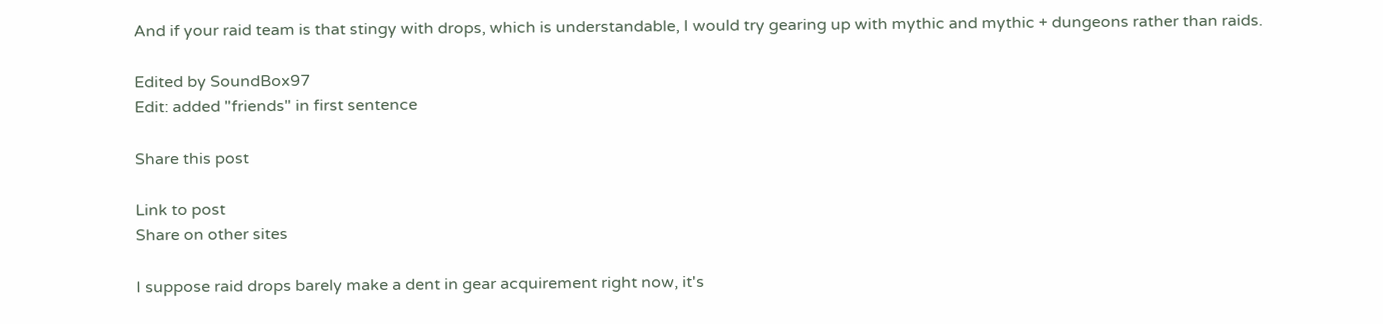And if your raid team is that stingy with drops, which is understandable, I would try gearing up with mythic and mythic + dungeons rather than raids.

Edited by SoundBox97
Edit: added "friends" in first sentence

Share this post

Link to post
Share on other sites

I suppose raid drops barely make a dent in gear acquirement right now, it's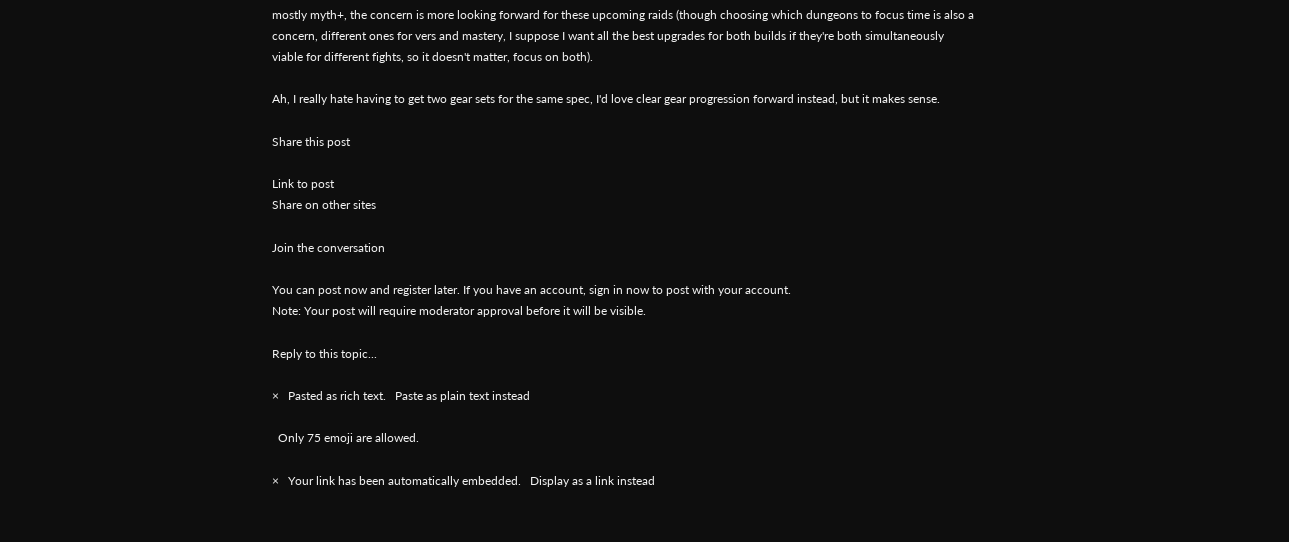mostly myth+, the concern is more looking forward for these upcoming raids (though choosing which dungeons to focus time is also a concern, different ones for vers and mastery, I suppose I want all the best upgrades for both builds if they're both simultaneously viable for different fights, so it doesn't matter, focus on both).

Ah, I really hate having to get two gear sets for the same spec, I'd love clear gear progression forward instead, but it makes sense.

Share this post

Link to post
Share on other sites

Join the conversation

You can post now and register later. If you have an account, sign in now to post with your account.
Note: Your post will require moderator approval before it will be visible.

Reply to this topic...

×   Pasted as rich text.   Paste as plain text instead

  Only 75 emoji are allowed.

×   Your link has been automatically embedded.   Display as a link instead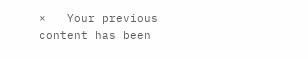×   Your previous content has been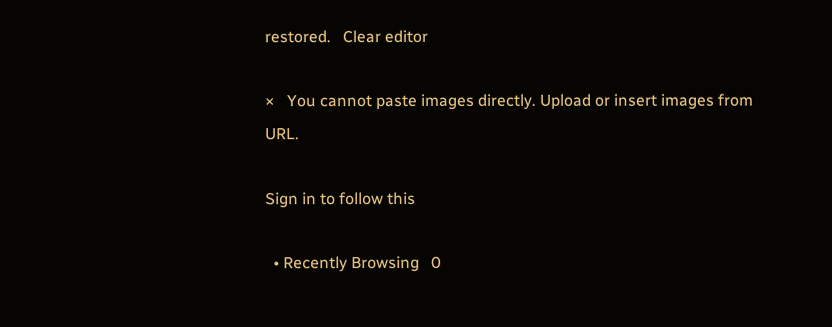restored.   Clear editor

×   You cannot paste images directly. Upload or insert images from URL.

Sign in to follow this

  • Recently Browsing   0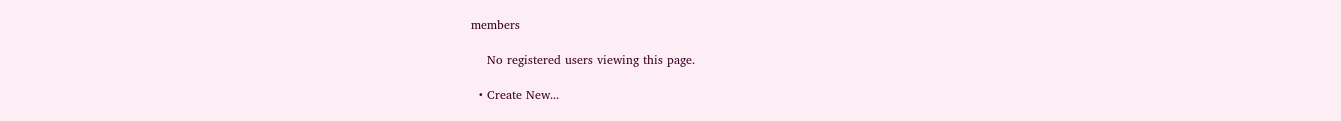members

    No registered users viewing this page.

  • Create New...